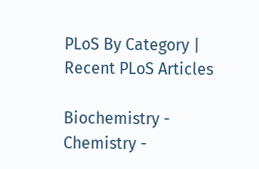PLoS By Category | Recent PLoS Articles

Biochemistry - Chemistry -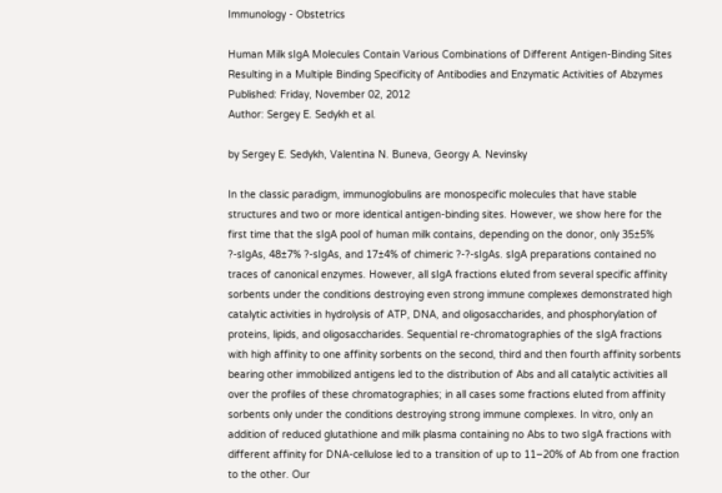Immunology - Obstetrics

Human Milk sIgA Molecules Contain Various Combinations of Different Antigen-Binding Sites Resulting in a Multiple Binding Specificity of Antibodies and Enzymatic Activities of Abzymes
Published: Friday, November 02, 2012
Author: Sergey E. Sedykh et al.

by Sergey E. Sedykh, Valentina N. Buneva, Georgy A. Nevinsky

In the classic paradigm, immunoglobulins are monospecific molecules that have stable structures and two or more identical antigen-binding sites. However, we show here for the first time that the sIgA pool of human milk contains, depending on the donor, only 35±5% ?-sIgAs, 48±7% ?-sIgAs, and 17±4% of chimeric ?-?-sIgAs. sIgA preparations contained no traces of canonical enzymes. However, all sIgA fractions eluted from several specific affinity sorbents under the conditions destroying even strong immune complexes demonstrated high catalytic activities in hydrolysis of ATP, DNA, and oligosaccharides, and phosphorylation of proteins, lipids, and oligosaccharides. Sequential re-chromatographies of the sIgA fractions with high affinity to one affinity sorbents on the second, third and then fourth affinity sorbents bearing other immobilized antigens led to the distribution of Abs and all catalytic activities all over the profiles of these chromatographies; in all cases some fractions eluted from affinity sorbents only under the conditions destroying strong immune complexes. In vitro, only an addition of reduced glutathione and milk plasma containing no Abs to two sIgA fractions with different affinity for DNA-cellulose led to a transition of up to 11–20% of Ab from one fraction to the other. Our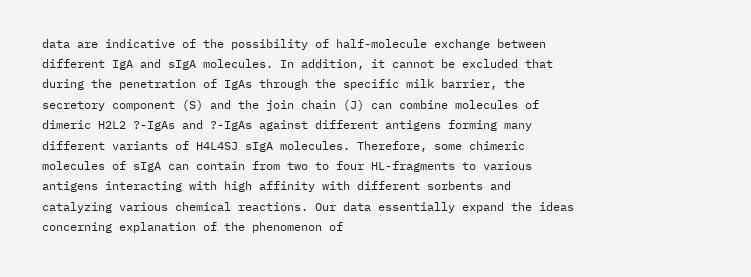data are indicative of the possibility of half-molecule exchange between different IgA and sIgA molecules. In addition, it cannot be excluded that during the penetration of IgAs through the specific milk barrier, the secretory component (S) and the join chain (J) can combine molecules of dimeric H2L2 ?-IgAs and ?-IgAs against different antigens forming many different variants of H4L4SJ sIgA molecules. Therefore, some chimeric molecules of sIgA can contain from two to four HL-fragments to various antigens interacting with high affinity with different sorbents and catalyzing various chemical reactions. Our data essentially expand the ideas concerning explanation of the phenomenon of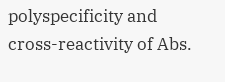polyspecificity and cross-reactivity of Abs.